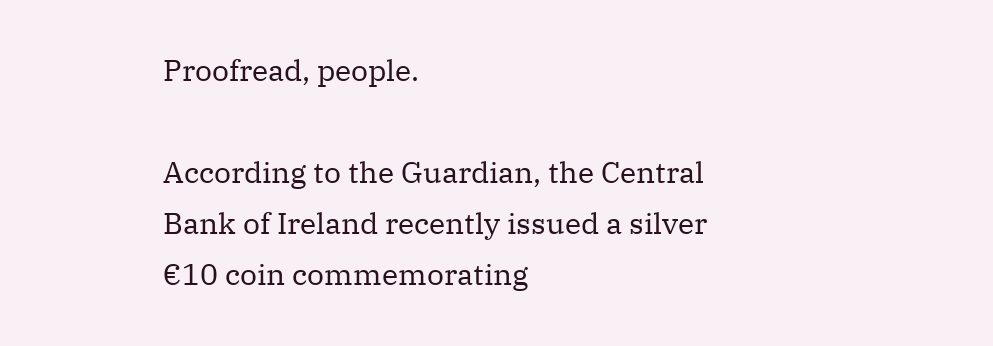Proofread, people.

According to the Guardian, the Central Bank of Ireland recently issued a silver €10 coin commemorating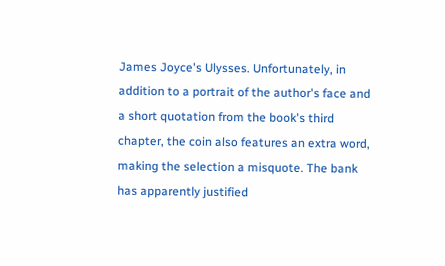James Joyce's Ulysses. Unfortunately, in addition to a portrait of the author's face and a short quotation from the book's third chapter, the coin also features an extra word, making the selection a misquote. The bank has apparently justified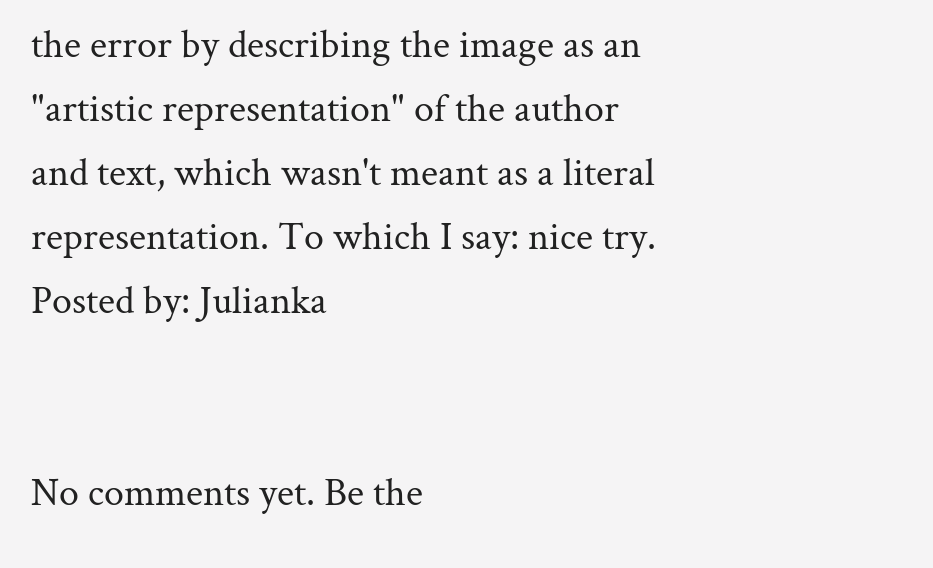the error by describing the image as an "artistic representation" of the author and text, which wasn't meant as a literal representation. To which I say: nice try.
Posted by: Julianka


No comments yet. Be the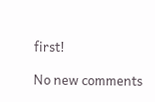first!

No new comments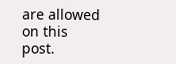are allowed on this post.